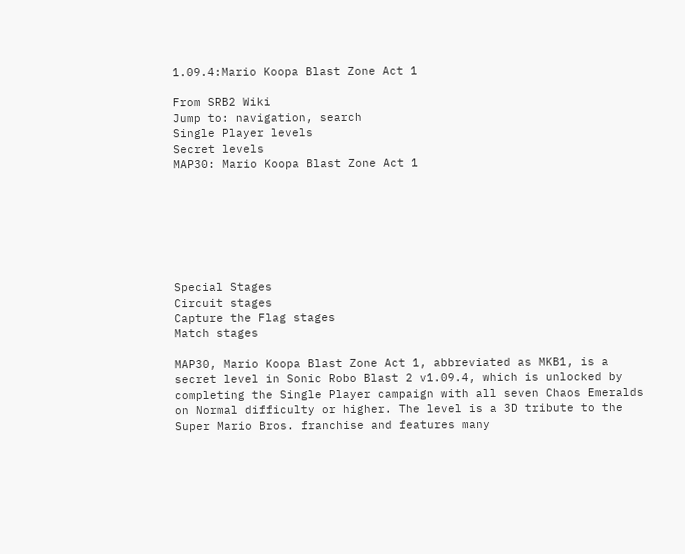1.09.4:Mario Koopa Blast Zone Act 1

From SRB2 Wiki
Jump to: navigation, search
Single Player levels
Secret levels
MAP30: Mario Koopa Blast Zone Act 1







Special Stages
Circuit stages
Capture the Flag stages
Match stages

MAP30, Mario Koopa Blast Zone Act 1, abbreviated as MKB1, is a secret level in Sonic Robo Blast 2 v1.09.4, which is unlocked by completing the Single Player campaign with all seven Chaos Emeralds on Normal difficulty or higher. The level is a 3D tribute to the Super Mario Bros. franchise and features many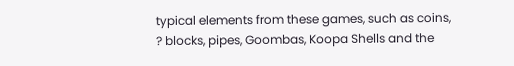typical elements from these games, such as coins, ? blocks, pipes, Goombas, Koopa Shells and the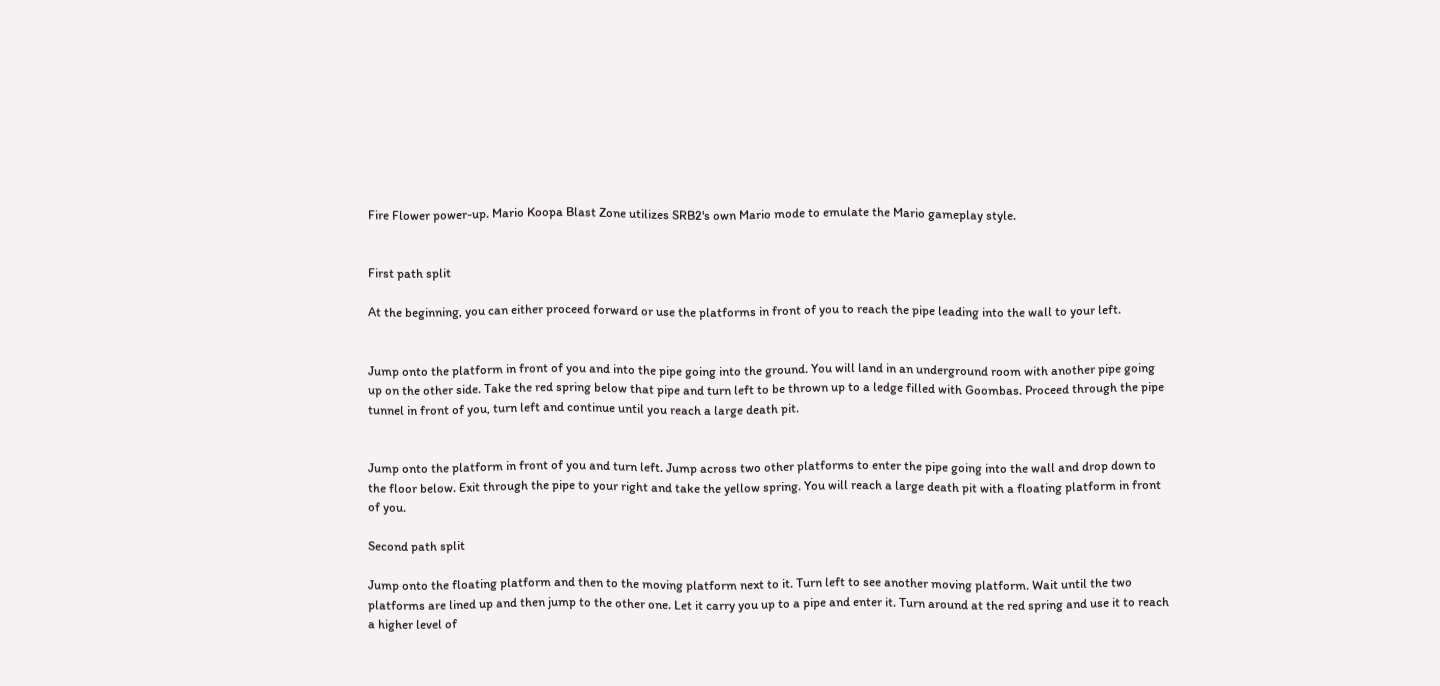Fire Flower power-up. Mario Koopa Blast Zone utilizes SRB2's own Mario mode to emulate the Mario gameplay style.


First path split

At the beginning, you can either proceed forward or use the platforms in front of you to reach the pipe leading into the wall to your left.


Jump onto the platform in front of you and into the pipe going into the ground. You will land in an underground room with another pipe going up on the other side. Take the red spring below that pipe and turn left to be thrown up to a ledge filled with Goombas. Proceed through the pipe tunnel in front of you, turn left and continue until you reach a large death pit.


Jump onto the platform in front of you and turn left. Jump across two other platforms to enter the pipe going into the wall and drop down to the floor below. Exit through the pipe to your right and take the yellow spring. You will reach a large death pit with a floating platform in front of you.

Second path split

Jump onto the floating platform and then to the moving platform next to it. Turn left to see another moving platform. Wait until the two platforms are lined up and then jump to the other one. Let it carry you up to a pipe and enter it. Turn around at the red spring and use it to reach a higher level of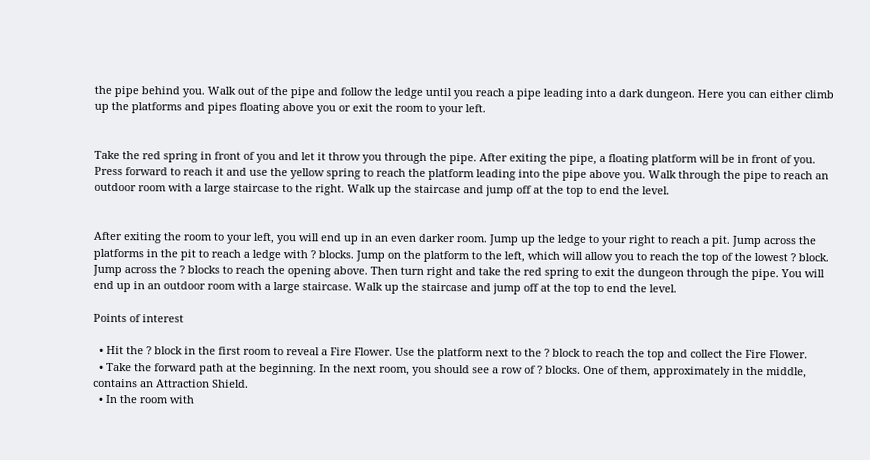the pipe behind you. Walk out of the pipe and follow the ledge until you reach a pipe leading into a dark dungeon. Here you can either climb up the platforms and pipes floating above you or exit the room to your left.


Take the red spring in front of you and let it throw you through the pipe. After exiting the pipe, a floating platform will be in front of you. Press forward to reach it and use the yellow spring to reach the platform leading into the pipe above you. Walk through the pipe to reach an outdoor room with a large staircase to the right. Walk up the staircase and jump off at the top to end the level.


After exiting the room to your left, you will end up in an even darker room. Jump up the ledge to your right to reach a pit. Jump across the platforms in the pit to reach a ledge with ? blocks. Jump on the platform to the left, which will allow you to reach the top of the lowest ? block. Jump across the ? blocks to reach the opening above. Then turn right and take the red spring to exit the dungeon through the pipe. You will end up in an outdoor room with a large staircase. Walk up the staircase and jump off at the top to end the level.

Points of interest

  • Hit the ? block in the first room to reveal a Fire Flower. Use the platform next to the ? block to reach the top and collect the Fire Flower.
  • Take the forward path at the beginning. In the next room, you should see a row of ? blocks. One of them, approximately in the middle, contains an Attraction Shield.
  • In the room with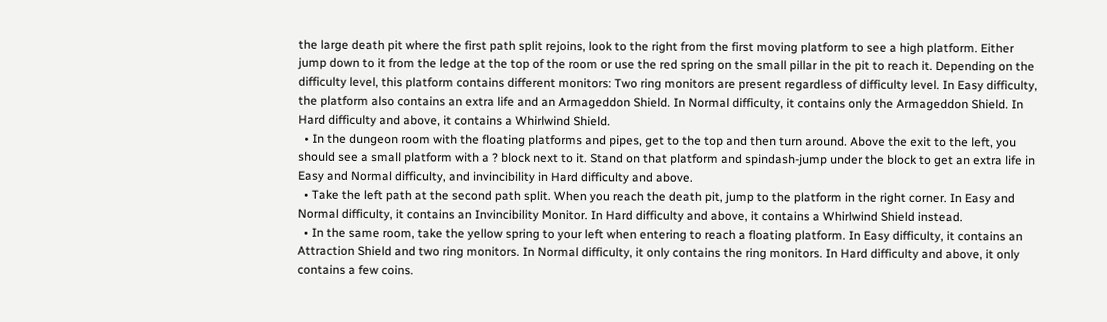the large death pit where the first path split rejoins, look to the right from the first moving platform to see a high platform. Either jump down to it from the ledge at the top of the room or use the red spring on the small pillar in the pit to reach it. Depending on the difficulty level, this platform contains different monitors: Two ring monitors are present regardless of difficulty level. In Easy difficulty, the platform also contains an extra life and an Armageddon Shield. In Normal difficulty, it contains only the Armageddon Shield. In Hard difficulty and above, it contains a Whirlwind Shield.
  • In the dungeon room with the floating platforms and pipes, get to the top and then turn around. Above the exit to the left, you should see a small platform with a ? block next to it. Stand on that platform and spindash-jump under the block to get an extra life in Easy and Normal difficulty, and invincibility in Hard difficulty and above.
  • Take the left path at the second path split. When you reach the death pit, jump to the platform in the right corner. In Easy and Normal difficulty, it contains an Invincibility Monitor. In Hard difficulty and above, it contains a Whirlwind Shield instead.
  • In the same room, take the yellow spring to your left when entering to reach a floating platform. In Easy difficulty, it contains an Attraction Shield and two ring monitors. In Normal difficulty, it only contains the ring monitors. In Hard difficulty and above, it only contains a few coins.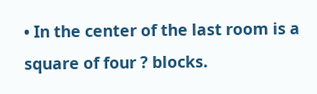• In the center of the last room is a square of four ? blocks.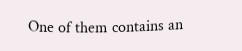One of them contains an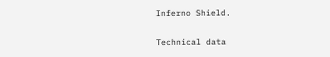Inferno Shield.

Technical data